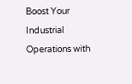Boost Your Industrial Operations with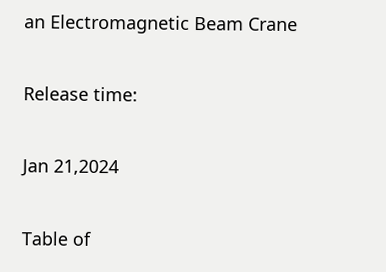an Electromagnetic Beam Crane

Release time:

Jan 21,2024

Table of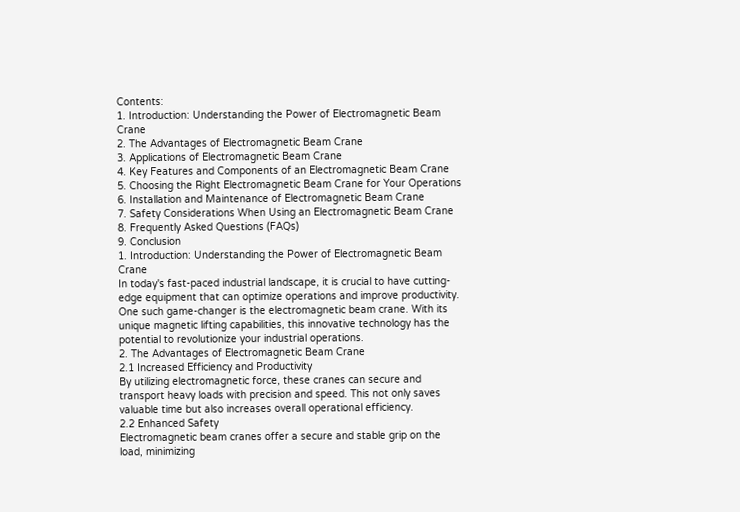Contents:
1. Introduction: Understanding the Power of Electromagnetic Beam Crane
2. The Advantages of Electromagnetic Beam Crane
3. Applications of Electromagnetic Beam Crane
4. Key Features and Components of an Electromagnetic Beam Crane
5. Choosing the Right Electromagnetic Beam Crane for Your Operations
6. Installation and Maintenance of Electromagnetic Beam Crane
7. Safety Considerations When Using an Electromagnetic Beam Crane
8. Frequently Asked Questions (FAQs)
9. Conclusion
1. Introduction: Understanding the Power of Electromagnetic Beam Crane
In today's fast-paced industrial landscape, it is crucial to have cutting-edge equipment that can optimize operations and improve productivity. One such game-changer is the electromagnetic beam crane. With its unique magnetic lifting capabilities, this innovative technology has the potential to revolutionize your industrial operations.
2. The Advantages of Electromagnetic Beam Crane
2.1 Increased Efficiency and Productivity
By utilizing electromagnetic force, these cranes can secure and transport heavy loads with precision and speed. This not only saves valuable time but also increases overall operational efficiency.
2.2 Enhanced Safety
Electromagnetic beam cranes offer a secure and stable grip on the load, minimizing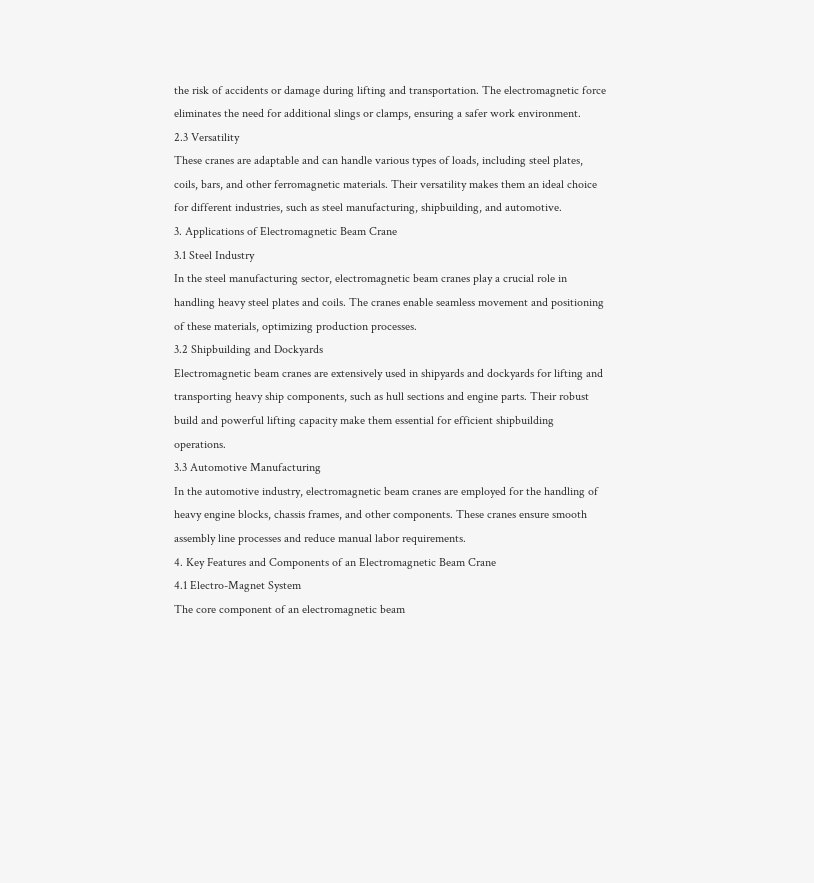the risk of accidents or damage during lifting and transportation. The electromagnetic force eliminates the need for additional slings or clamps, ensuring a safer work environment.
2.3 Versatility
These cranes are adaptable and can handle various types of loads, including steel plates, coils, bars, and other ferromagnetic materials. Their versatility makes them an ideal choice for different industries, such as steel manufacturing, shipbuilding, and automotive.
3. Applications of Electromagnetic Beam Crane
3.1 Steel Industry
In the steel manufacturing sector, electromagnetic beam cranes play a crucial role in handling heavy steel plates and coils. The cranes enable seamless movement and positioning of these materials, optimizing production processes.
3.2 Shipbuilding and Dockyards
Electromagnetic beam cranes are extensively used in shipyards and dockyards for lifting and transporting heavy ship components, such as hull sections and engine parts. Their robust build and powerful lifting capacity make them essential for efficient shipbuilding operations.
3.3 Automotive Manufacturing
In the automotive industry, electromagnetic beam cranes are employed for the handling of heavy engine blocks, chassis frames, and other components. These cranes ensure smooth assembly line processes and reduce manual labor requirements.
4. Key Features and Components of an Electromagnetic Beam Crane
4.1 Electro-Magnet System
The core component of an electromagnetic beam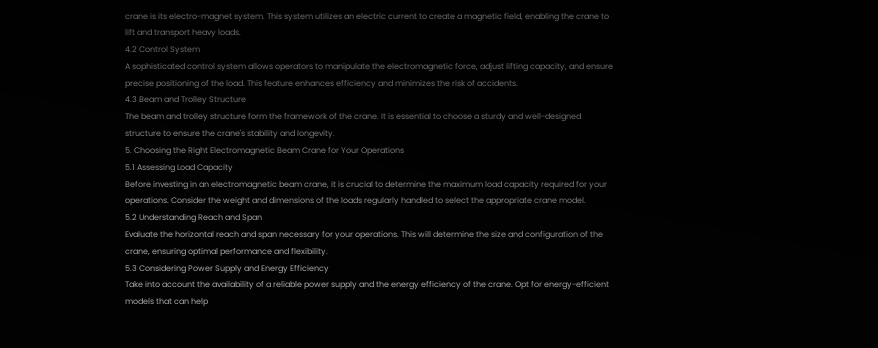crane is its electro-magnet system. This system utilizes an electric current to create a magnetic field, enabling the crane to lift and transport heavy loads.
4.2 Control System
A sophisticated control system allows operators to manipulate the electromagnetic force, adjust lifting capacity, and ensure precise positioning of the load. This feature enhances efficiency and minimizes the risk of accidents.
4.3 Beam and Trolley Structure
The beam and trolley structure form the framework of the crane. It is essential to choose a sturdy and well-designed structure to ensure the crane's stability and longevity.
5. Choosing the Right Electromagnetic Beam Crane for Your Operations
5.1 Assessing Load Capacity
Before investing in an electromagnetic beam crane, it is crucial to determine the maximum load capacity required for your operations. Consider the weight and dimensions of the loads regularly handled to select the appropriate crane model.
5.2 Understanding Reach and Span
Evaluate the horizontal reach and span necessary for your operations. This will determine the size and configuration of the crane, ensuring optimal performance and flexibility.
5.3 Considering Power Supply and Energy Efficiency
Take into account the availability of a reliable power supply and the energy efficiency of the crane. Opt for energy-efficient models that can help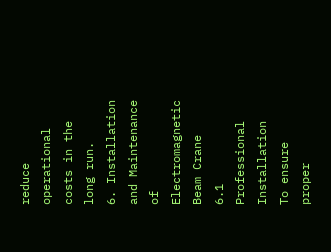reduce operational costs in the long run.
6. Installation and Maintenance of Electromagnetic Beam Crane
6.1 Professional Installation
To ensure proper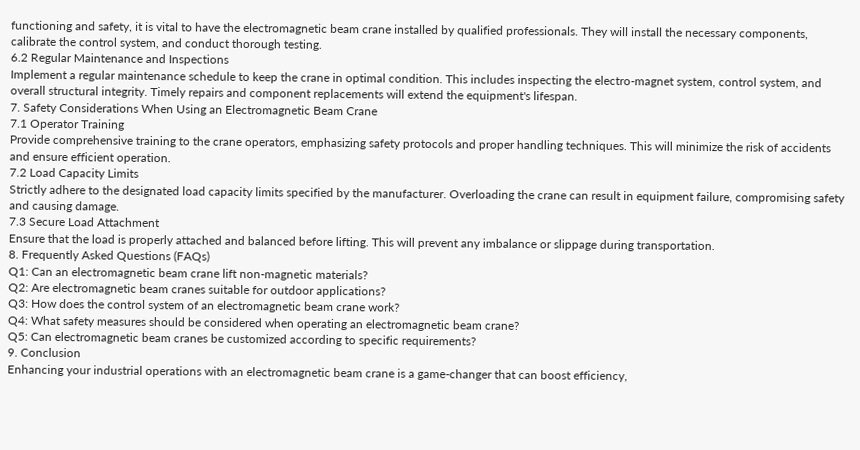functioning and safety, it is vital to have the electromagnetic beam crane installed by qualified professionals. They will install the necessary components, calibrate the control system, and conduct thorough testing.
6.2 Regular Maintenance and Inspections
Implement a regular maintenance schedule to keep the crane in optimal condition. This includes inspecting the electro-magnet system, control system, and overall structural integrity. Timely repairs and component replacements will extend the equipment's lifespan.
7. Safety Considerations When Using an Electromagnetic Beam Crane
7.1 Operator Training
Provide comprehensive training to the crane operators, emphasizing safety protocols and proper handling techniques. This will minimize the risk of accidents and ensure efficient operation.
7.2 Load Capacity Limits
Strictly adhere to the designated load capacity limits specified by the manufacturer. Overloading the crane can result in equipment failure, compromising safety and causing damage.
7.3 Secure Load Attachment
Ensure that the load is properly attached and balanced before lifting. This will prevent any imbalance or slippage during transportation.
8. Frequently Asked Questions (FAQs)
Q1: Can an electromagnetic beam crane lift non-magnetic materials?
Q2: Are electromagnetic beam cranes suitable for outdoor applications?
Q3: How does the control system of an electromagnetic beam crane work?
Q4: What safety measures should be considered when operating an electromagnetic beam crane?
Q5: Can electromagnetic beam cranes be customized according to specific requirements?
9. Conclusion
Enhancing your industrial operations with an electromagnetic beam crane is a game-changer that can boost efficiency,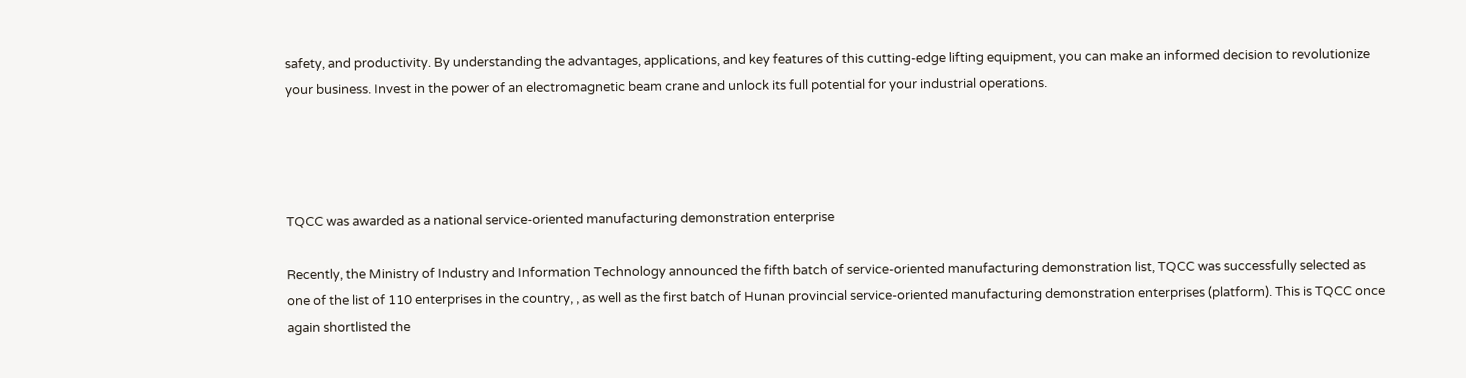safety, and productivity. By understanding the advantages, applications, and key features of this cutting-edge lifting equipment, you can make an informed decision to revolutionize your business. Invest in the power of an electromagnetic beam crane and unlock its full potential for your industrial operations.




TQCC was awarded as a national service-oriented manufacturing demonstration enterprise

Recently, the Ministry of Industry and Information Technology announced the fifth batch of service-oriented manufacturing demonstration list, TQCC was successfully selected as one of the list of 110 enterprises in the country, , as well as the first batch of Hunan provincial service-oriented manufacturing demonstration enterprises (platform). This is TQCC once again shortlisted the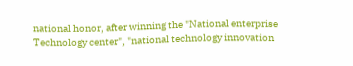national honor, after winning the "National enterprise Technology center", "national technology innovation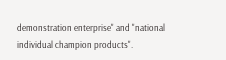demonstration enterprise" and "national individual champion products".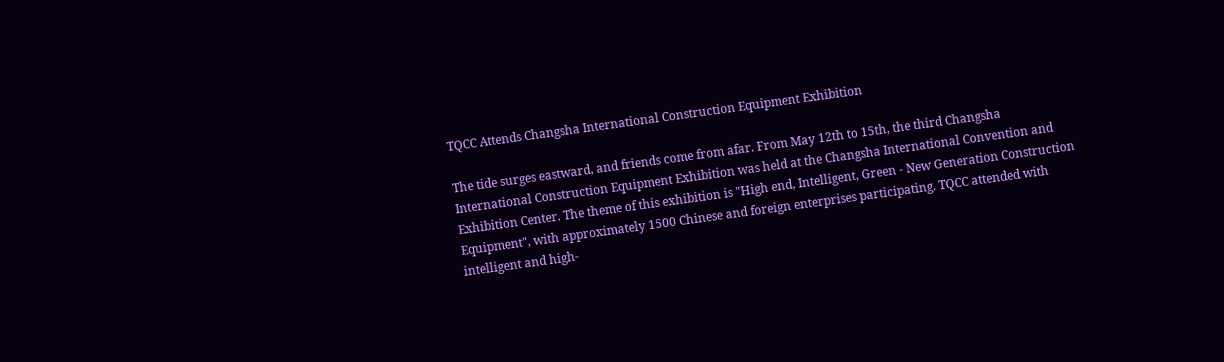TQCC Attends Changsha International Construction Equipment Exhibition

The tide surges eastward, and friends come from afar. From May 12th to 15th, the third Changsha International Construction Equipment Exhibition was held at the Changsha International Convention and Exhibition Center. The theme of this exhibition is "High end, Intelligent, Green - New Generation Construction Equipment", with approximately 1500 Chinese and foreign enterprises participating. TQCC attended with intelligent and high-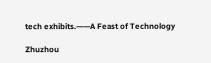tech exhibits.——A Feast of Technology

Zhuzhou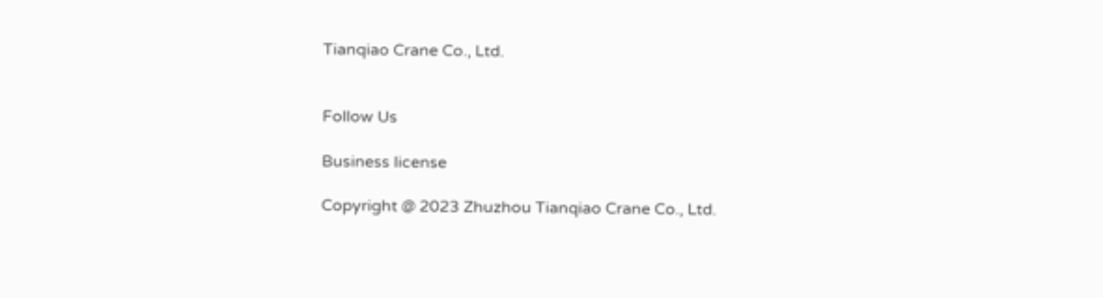Tianqiao Crane Co., Ltd.


Follow Us

Business license

Copyright @ 2023 Zhuzhou Tianqiao Crane Co., Ltd.